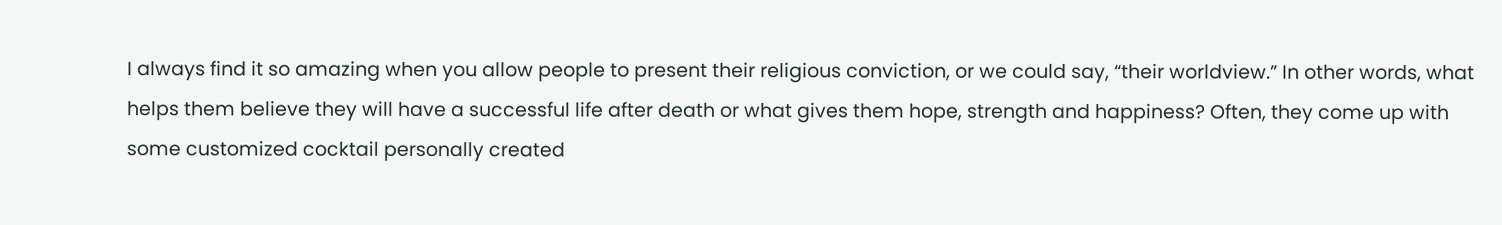I always find it so amazing when you allow people to present their religious conviction, or we could say, “their worldview.” In other words, what helps them believe they will have a successful life after death or what gives them hope, strength and happiness? Often, they come up with some customized cocktail personally created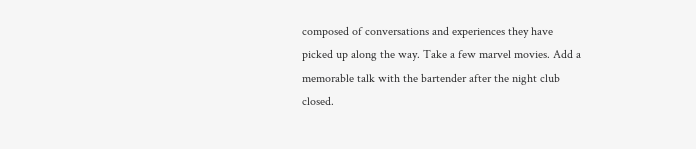composed of conversations and experiences they have picked up along the way. Take a few marvel movies. Add a memorable talk with the bartender after the night club closed.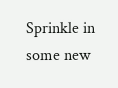Sprinkle in some new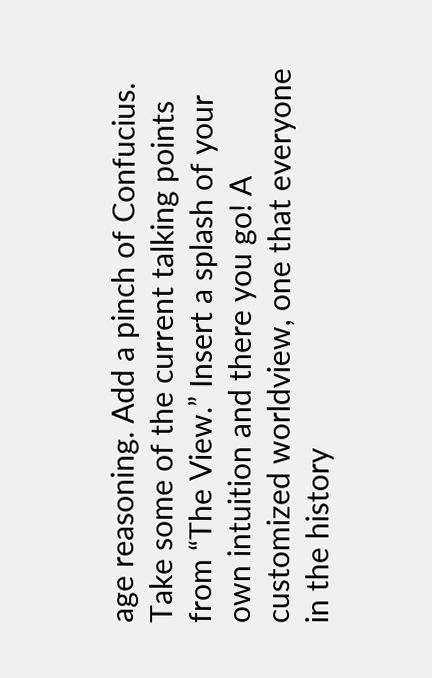age reasoning. Add a pinch of Confucius. Take some of the current talking points from “The View.” Insert a splash of your own intuition and there you go! A customized worldview, one that everyone in the history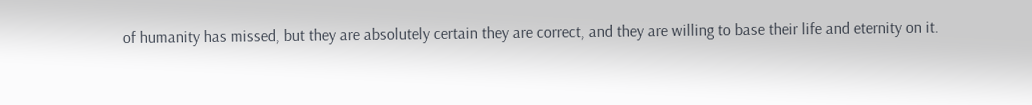of humanity has missed, but they are absolutely certain they are correct, and they are willing to base their life and eternity on it.